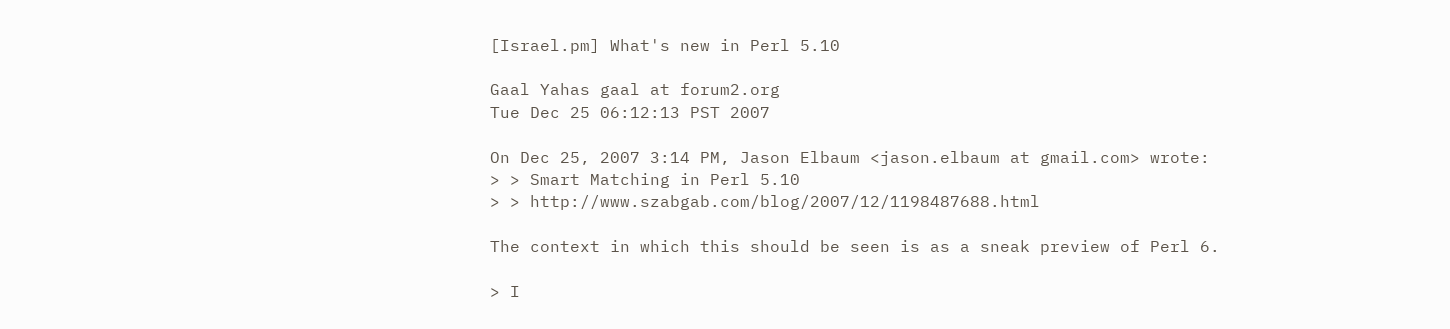[Israel.pm] What's new in Perl 5.10

Gaal Yahas gaal at forum2.org
Tue Dec 25 06:12:13 PST 2007

On Dec 25, 2007 3:14 PM, Jason Elbaum <jason.elbaum at gmail.com> wrote:
> > Smart Matching in Perl 5.10
> > http://www.szabgab.com/blog/2007/12/1198487688.html

The context in which this should be seen is as a sneak preview of Perl 6.

> I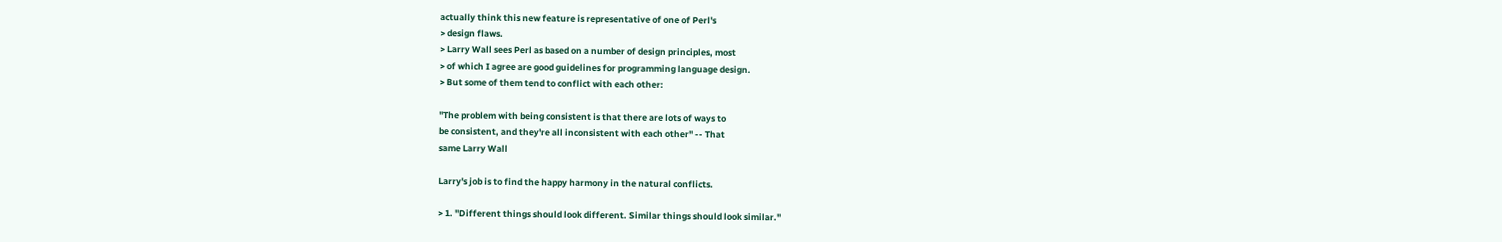actually think this new feature is representative of one of Perl's
> design flaws.
> Larry Wall sees Perl as based on a number of design principles, most
> of which I agree are good guidelines for programming language design.
> But some of them tend to conflict with each other:

"The problem with being consistent is that there are lots of ways to
be consistent, and they're all inconsistent with each other" -- That
same Larry Wall

Larry's job is to find the happy harmony in the natural conflicts.

> 1. "Different things should look different. Similar things should look similar."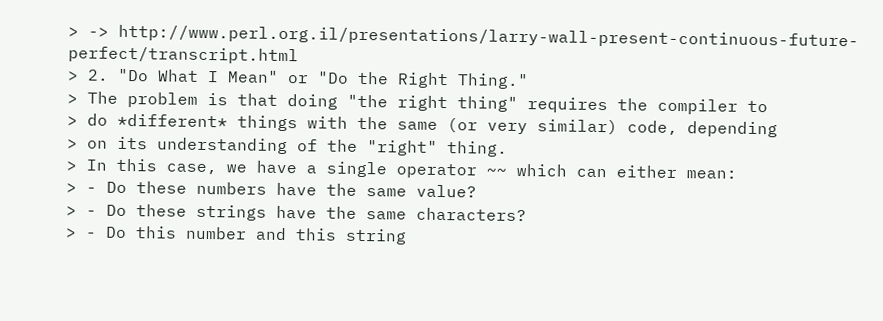> -> http://www.perl.org.il/presentations/larry-wall-present-continuous-future-perfect/transcript.html
> 2. "Do What I Mean" or "Do the Right Thing."
> The problem is that doing "the right thing" requires the compiler to
> do *different* things with the same (or very similar) code, depending
> on its understanding of the "right" thing.
> In this case, we have a single operator ~~ which can either mean:
> - Do these numbers have the same value?
> - Do these strings have the same characters?
> - Do this number and this string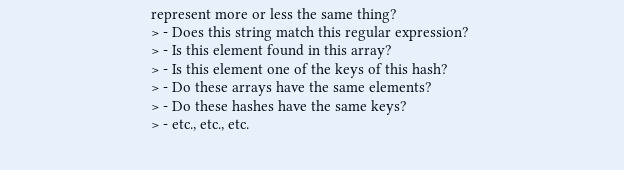represent more or less the same thing?
> - Does this string match this regular expression?
> - Is this element found in this array?
> - Is this element one of the keys of this hash?
> - Do these arrays have the same elements?
> - Do these hashes have the same keys?
> - etc., etc., etc.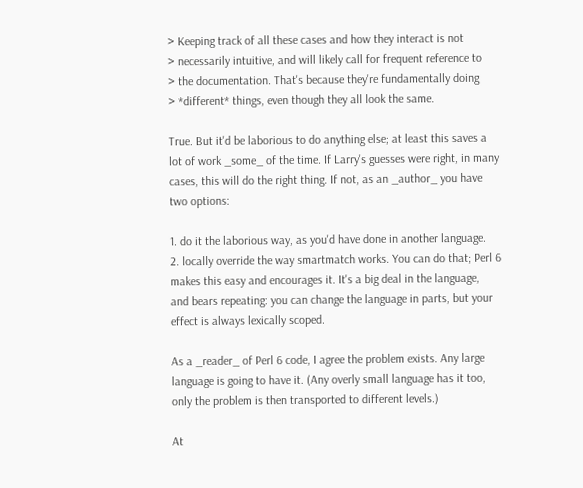> Keeping track of all these cases and how they interact is not
> necessarily intuitive, and will likely call for frequent reference to
> the documentation. That's because they're fundamentally doing
> *different* things, even though they all look the same.

True. But it'd be laborious to do anything else; at least this saves a
lot of work _some_ of the time. If Larry's guesses were right, in many
cases, this will do the right thing. If not, as an _author_ you have
two options:

1. do it the laborious way, as you'd have done in another language.
2. locally override the way smartmatch works. You can do that; Perl 6
makes this easy and encourages it. It's a big deal in the language,
and bears repeating: you can change the language in parts, but your
effect is always lexically scoped.

As a _reader_ of Perl 6 code, I agree the problem exists. Any large
language is going to have it. (Any overly small language has it too,
only the problem is then transported to different levels.)

At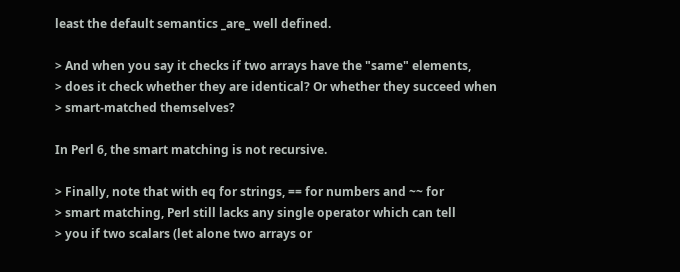least the default semantics _are_ well defined.

> And when you say it checks if two arrays have the "same" elements,
> does it check whether they are identical? Or whether they succeed when
> smart-matched themselves?

In Perl 6, the smart matching is not recursive.

> Finally, note that with eq for strings, == for numbers and ~~ for
> smart matching, Perl still lacks any single operator which can tell
> you if two scalars (let alone two arrays or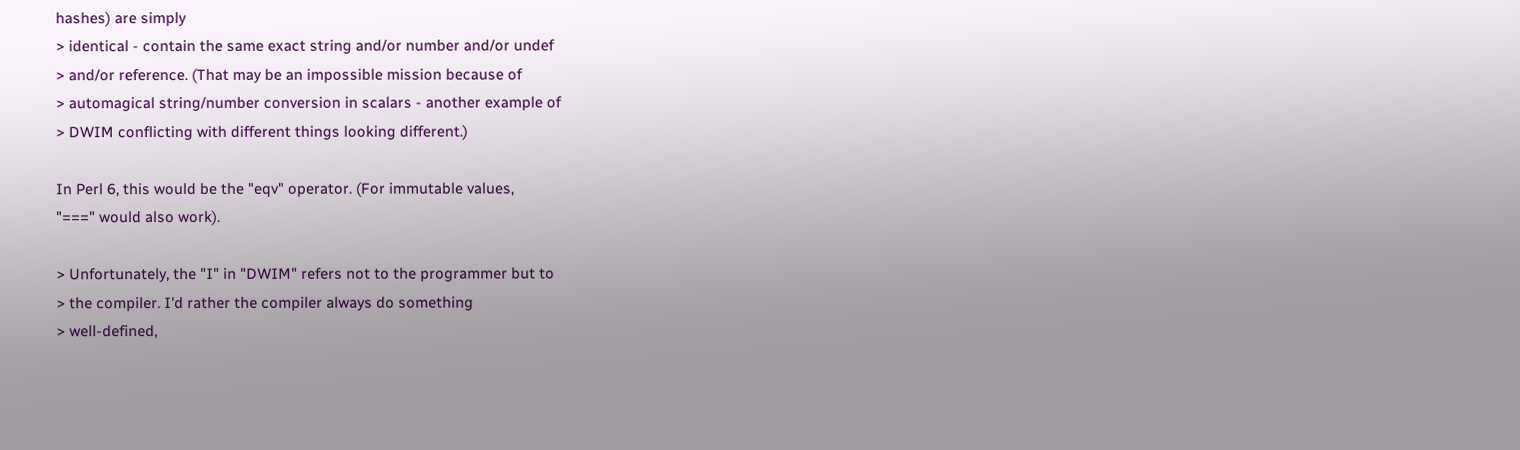hashes) are simply
> identical - contain the same exact string and/or number and/or undef
> and/or reference. (That may be an impossible mission because of
> automagical string/number conversion in scalars - another example of
> DWIM conflicting with different things looking different.)

In Perl 6, this would be the "eqv" operator. (For immutable values,
"===" would also work).

> Unfortunately, the "I" in "DWIM" refers not to the programmer but to
> the compiler. I'd rather the compiler always do something
> well-defined,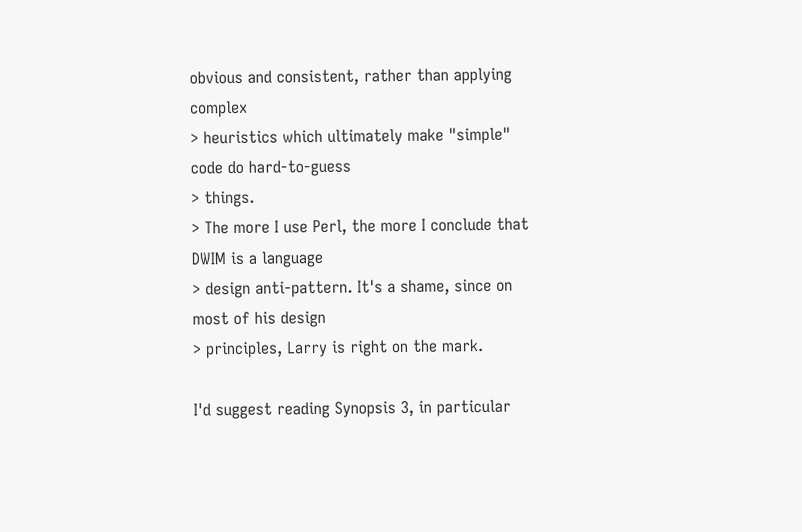obvious and consistent, rather than applying complex
> heuristics which ultimately make "simple" code do hard-to-guess
> things.
> The more I use Perl, the more I conclude that DWIM is a language
> design anti-pattern. It's a shame, since on most of his design
> principles, Larry is right on the mark.

I'd suggest reading Synopsis 3, in particular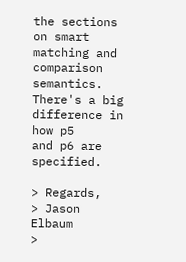the sections on smart
matching and comparison semantics. There's a big difference in how p5
and p6 are specified.

> Regards,
> Jason Elbaum
>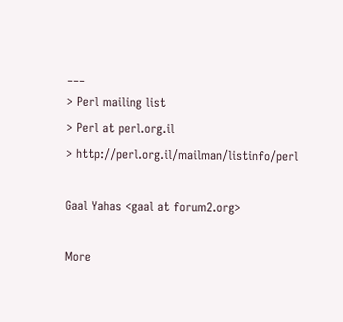___
> Perl mailing list
> Perl at perl.org.il
> http://perl.org.il/mailman/listinfo/perl

Gaal Yahas <gaal at forum2.org>

More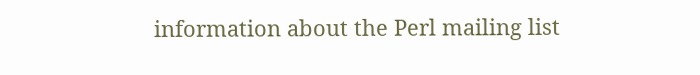information about the Perl mailing list